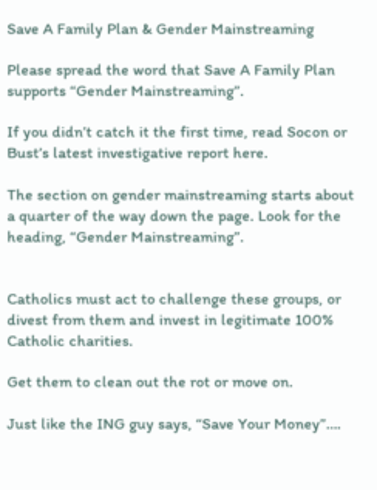Save A Family Plan & Gender Mainstreaming

Please spread the word that Save A Family Plan supports “Gender Mainstreaming”.

If you didn’t catch it the first time, read Socon or Bust’s latest investigative report here.

The section on gender mainstreaming starts about a quarter of the way down the page. Look for the heading, “Gender Mainstreaming”.


Catholics must act to challenge these groups, or divest from them and invest in legitimate 100% Catholic charities.

Get them to clean out the rot or move on.

Just like the ING guy says, “Save Your Money”….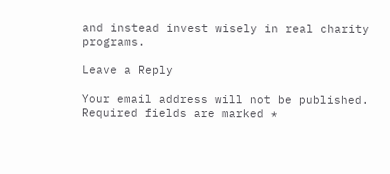and instead invest wisely in real charity programs.

Leave a Reply

Your email address will not be published. Required fields are marked *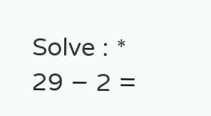Solve : *
29 − 2 =